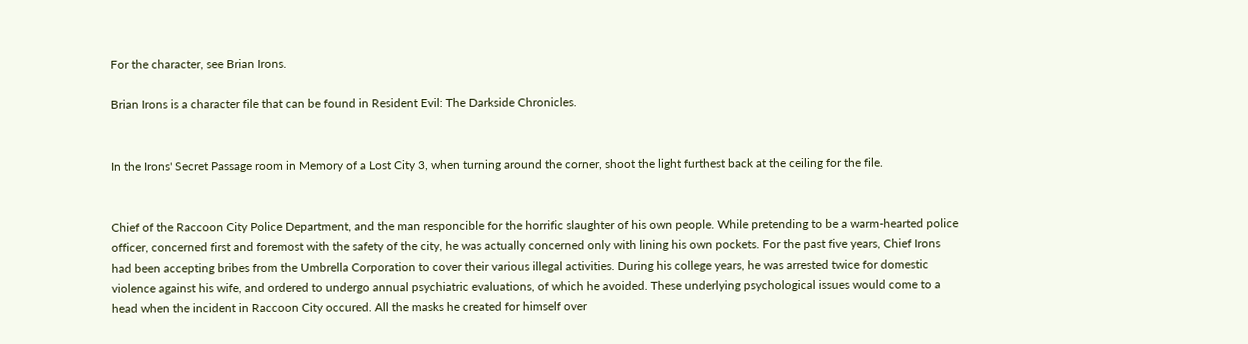For the character, see Brian Irons.

Brian Irons is a character file that can be found in Resident Evil: The Darkside Chronicles.


In the Irons' Secret Passage room in Memory of a Lost City 3, when turning around the corner, shoot the light furthest back at the ceiling for the file.


Chief of the Raccoon City Police Department, and the man responcible for the horrific slaughter of his own people. While pretending to be a warm-hearted police officer, concerned first and foremost with the safety of the city, he was actually concerned only with lining his own pockets. For the past five years, Chief Irons had been accepting bribes from the Umbrella Corporation to cover their various illegal activities. During his college years, he was arrested twice for domestic violence against his wife, and ordered to undergo annual psychiatric evaluations, of which he avoided. These underlying psychological issues would come to a head when the incident in Raccoon City occured. All the masks he created for himself over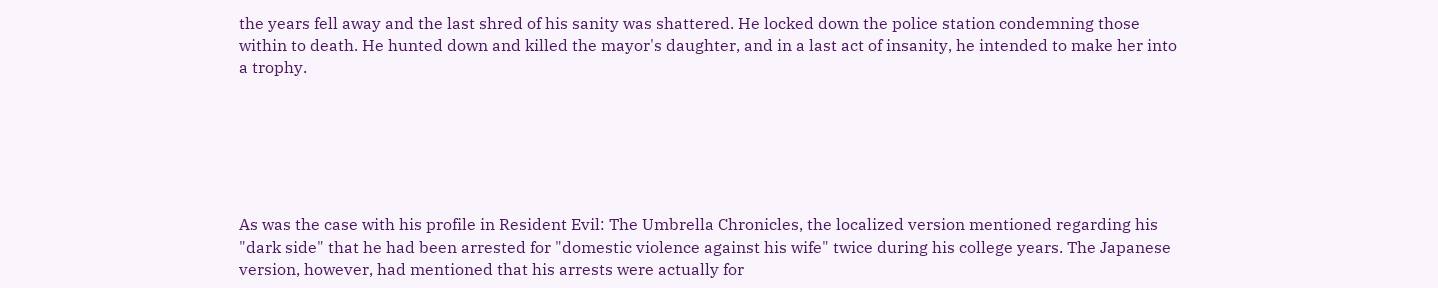the years fell away and the last shred of his sanity was shattered. He locked down the police station condemning those within to death. He hunted down and killed the mayor's daughter, and in a last act of insanity, he intended to make her into a trophy.






As was the case with his profile in Resident Evil: The Umbrella Chronicles, the localized version mentioned regarding his "dark side" that he had been arrested for "domestic violence against his wife" twice during his college years. The Japanese version, however, had mentioned that his arrests were actually for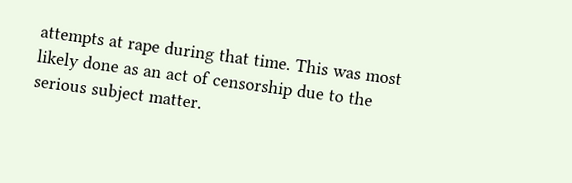attempts at rape during that time. This was most likely done as an act of censorship due to the serious subject matter.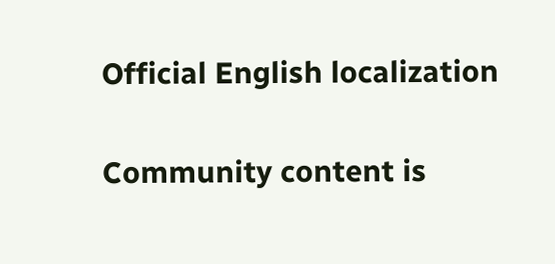Official English localization


Community content is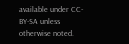available under CC-BY-SA unless otherwise noted.